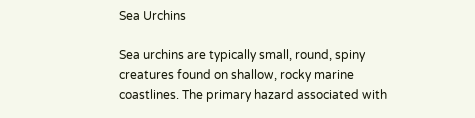Sea Urchins

Sea urchins are typically small, round, spiny creatures found on shallow, rocky marine coastlines. The primary hazard associated with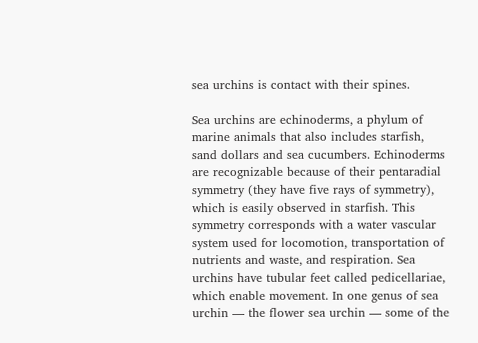sea urchins is contact with their spines.

Sea urchins are echinoderms, a phylum of marine animals that also includes starfish, sand dollars and sea cucumbers. Echinoderms are recognizable because of their pentaradial symmetry (they have five rays of symmetry), which is easily observed in starfish. This symmetry corresponds with a water vascular system used for locomotion, transportation of nutrients and waste, and respiration. Sea urchins have tubular feet called pedicellariae, which enable movement. In one genus of sea urchin — the flower sea urchin — some of the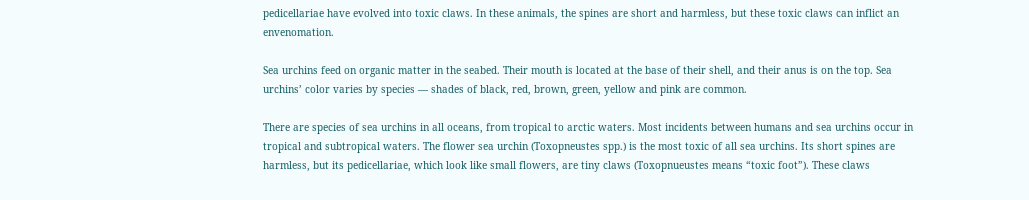pedicellariae have evolved into toxic claws. In these animals, the spines are short and harmless, but these toxic claws can inflict an envenomation.

Sea urchins feed on organic matter in the seabed. Their mouth is located at the base of their shell, and their anus is on the top. Sea urchins’ color varies by species — shades of black, red, brown, green, yellow and pink are common.

There are species of sea urchins in all oceans, from tropical to arctic waters. Most incidents between humans and sea urchins occur in tropical and subtropical waters. The flower sea urchin (Toxopneustes spp.) is the most toxic of all sea urchins. Its short spines are harmless, but its pedicellariae, which look like small flowers, are tiny claws (Toxopnueustes means “toxic foot”). These claws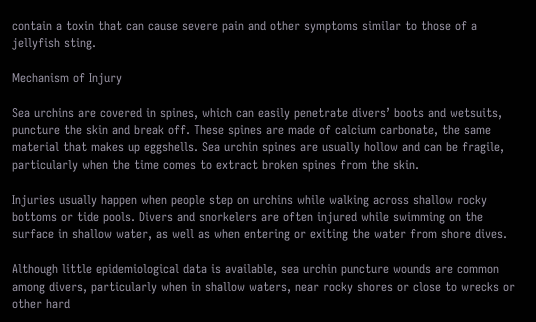contain a toxin that can cause severe pain and other symptoms similar to those of a jellyfish sting.

Mechanism of Injury

Sea urchins are covered in spines, which can easily penetrate divers’ boots and wetsuits, puncture the skin and break off. These spines are made of calcium carbonate, the same material that makes up eggshells. Sea urchin spines are usually hollow and can be fragile, particularly when the time comes to extract broken spines from the skin.

Injuries usually happen when people step on urchins while walking across shallow rocky bottoms or tide pools. Divers and snorkelers are often injured while swimming on the surface in shallow water, as well as when entering or exiting the water from shore dives.

Although little epidemiological data is available, sea urchin puncture wounds are common among divers, particularly when in shallow waters, near rocky shores or close to wrecks or other hard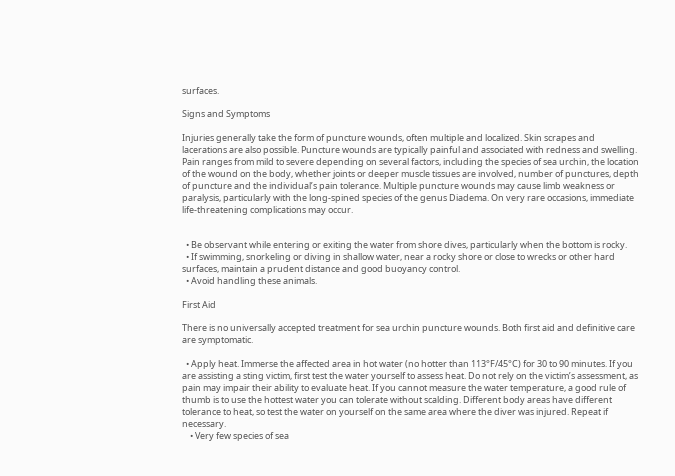surfaces.

Signs and Symptoms

Injuries generally take the form of puncture wounds, often multiple and localized. Skin scrapes and lacerations are also possible. Puncture wounds are typically painful and associated with redness and swelling. Pain ranges from mild to severe depending on several factors, including the species of sea urchin, the location of the wound on the body, whether joints or deeper muscle tissues are involved, number of punctures, depth of puncture and the individual’s pain tolerance. Multiple puncture wounds may cause limb weakness or paralysis, particularly with the long-spined species of the genus Diadema. On very rare occasions, immediate life-threatening complications may occur.


  • Be observant while entering or exiting the water from shore dives, particularly when the bottom is rocky.
  • If swimming, snorkeling or diving in shallow water, near a rocky shore or close to wrecks or other hard surfaces, maintain a prudent distance and good buoyancy control.
  • Avoid handling these animals.

First Aid

There is no universally accepted treatment for sea urchin puncture wounds. Both first aid and definitive care are symptomatic.

  • Apply heat. Immerse the affected area in hot water (no hotter than 113°F/45°C) for 30 to 90 minutes. If you are assisting a sting victim, first test the water yourself to assess heat. Do not rely on the victim’s assessment, as pain may impair their ability to evaluate heat. If you cannot measure the water temperature, a good rule of thumb is to use the hottest water you can tolerate without scalding. Different body areas have different tolerance to heat, so test the water on yourself on the same area where the diver was injured. Repeat if necessary.
    • Very few species of sea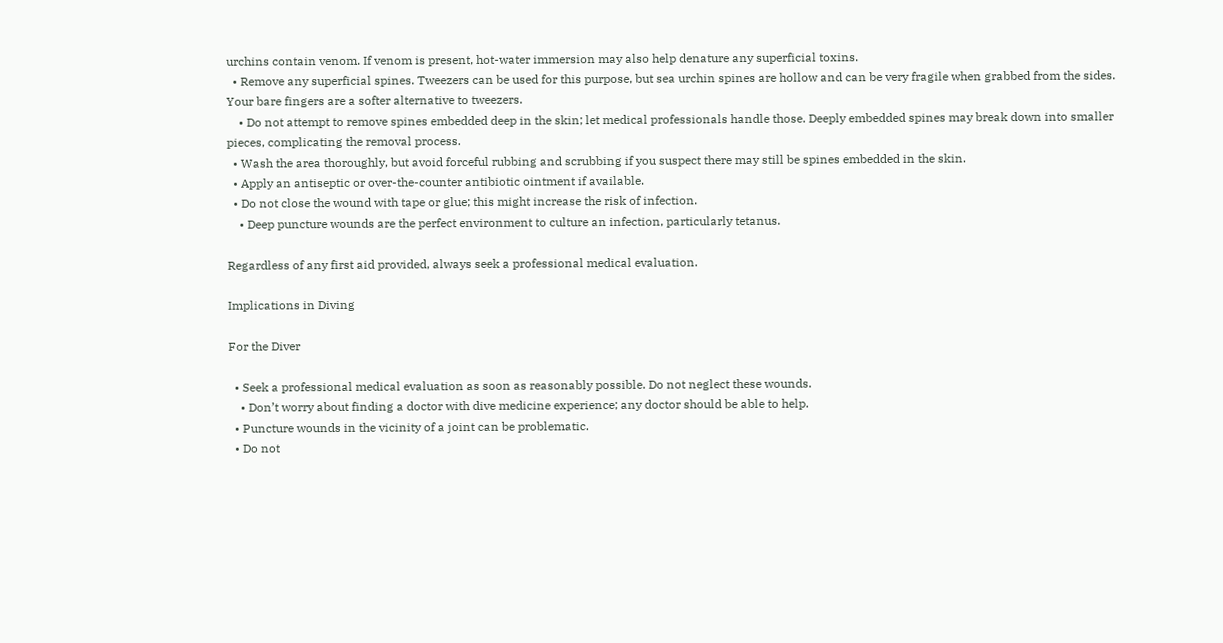urchins contain venom. If venom is present, hot-water immersion may also help denature any superficial toxins.
  • Remove any superficial spines. Tweezers can be used for this purpose, but sea urchin spines are hollow and can be very fragile when grabbed from the sides. Your bare fingers are a softer alternative to tweezers.
    • Do not attempt to remove spines embedded deep in the skin; let medical professionals handle those. Deeply embedded spines may break down into smaller pieces, complicating the removal process.
  • Wash the area thoroughly, but avoid forceful rubbing and scrubbing if you suspect there may still be spines embedded in the skin.
  • Apply an antiseptic or over-the-counter antibiotic ointment if available.
  • Do not close the wound with tape or glue; this might increase the risk of infection.
    • Deep puncture wounds are the perfect environment to culture an infection, particularly tetanus.

Regardless of any first aid provided, always seek a professional medical evaluation.

Implications in Diving

For the Diver

  • Seek a professional medical evaluation as soon as reasonably possible. Do not neglect these wounds.
    • Don’t worry about finding a doctor with dive medicine experience; any doctor should be able to help.
  • Puncture wounds in the vicinity of a joint can be problematic.
  • Do not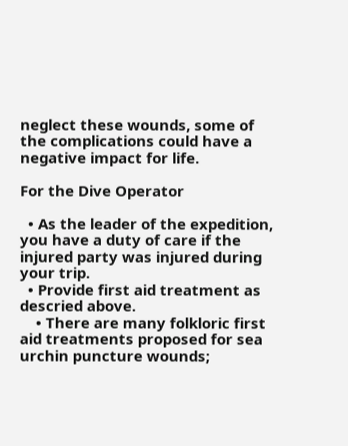neglect these wounds, some of the complications could have a negative impact for life.

For the Dive Operator

  • As the leader of the expedition, you have a duty of care if the injured party was injured during your trip.
  • Provide first aid treatment as descried above.
    • There are many folkloric first aid treatments proposed for sea urchin puncture wounds;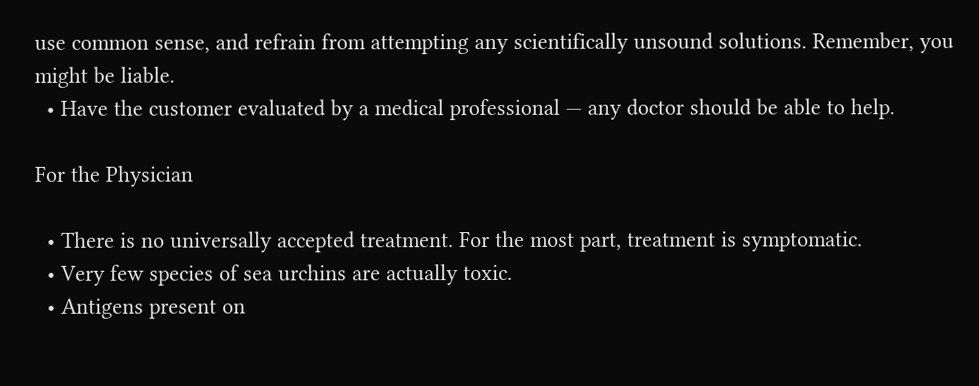use common sense, and refrain from attempting any scientifically unsound solutions. Remember, you might be liable.
  • Have the customer evaluated by a medical professional — any doctor should be able to help.

For the Physician

  • There is no universally accepted treatment. For the most part, treatment is symptomatic.
  • Very few species of sea urchins are actually toxic.
  • Antigens present on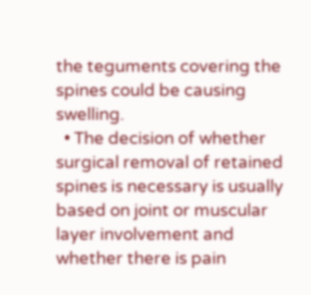the teguments covering the spines could be causing swelling.
  • The decision of whether surgical removal of retained spines is necessary is usually based on joint or muscular layer involvement and whether there is pain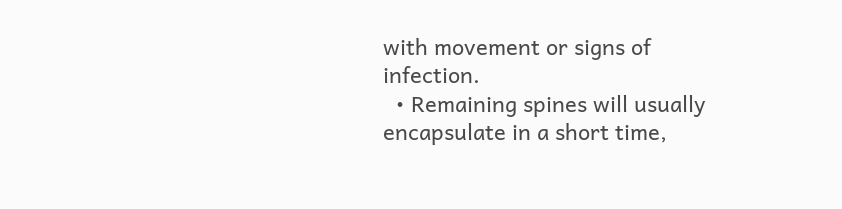with movement or signs of infection.
  • Remaining spines will usually encapsulate in a short time,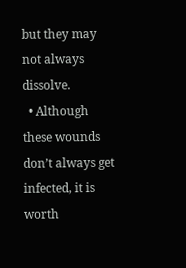but they may not always dissolve.
  • Although these wounds don’t always get infected, it is worth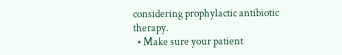considering prophylactic antibiotic therapy.
  • Make sure your patient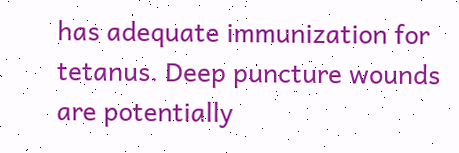has adequate immunization for tetanus. Deep puncture wounds are potentially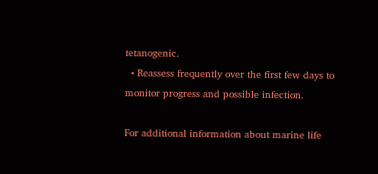tetanogenic.
  • Reassess frequently over the first few days to monitor progress and possible infection.

For additional information about marine life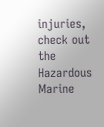injuries, check out the Hazardous Marine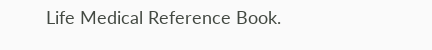Life Medical Reference Book.